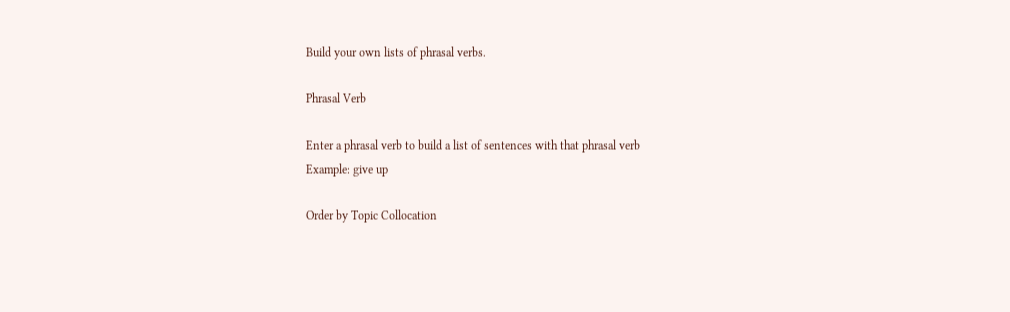Build your own lists of phrasal verbs.

Phrasal Verb

Enter a phrasal verb to build a list of sentences with that phrasal verb
Example: give up

Order by Topic Collocation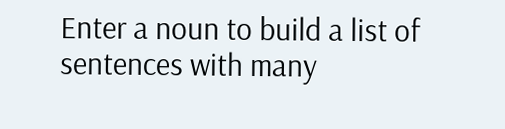Enter a noun to build a list of sentences with many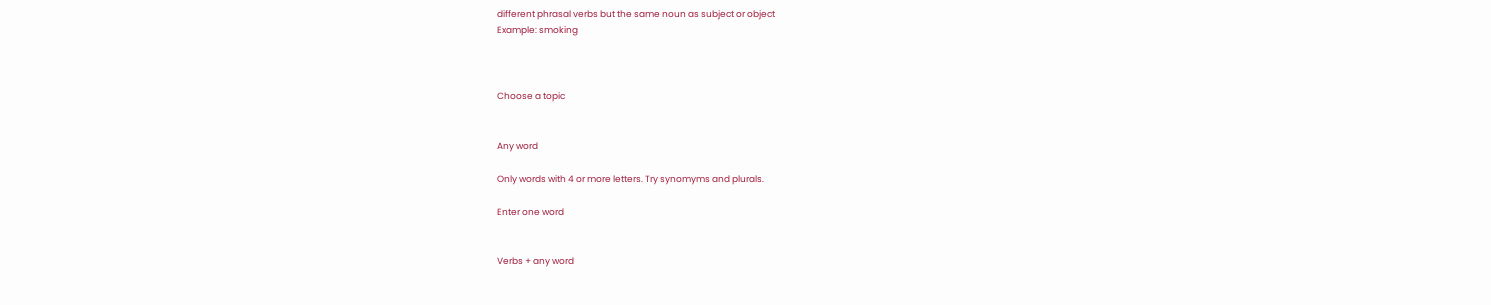different phrasal verbs but the same noun as subject or object
Example: smoking



Choose a topic


Any word

Only words with 4 or more letters. Try synomyms and plurals.

Enter one word


Verbs + any word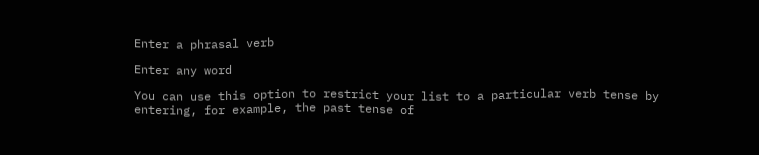Enter a phrasal verb

Enter any word

You can use this option to restrict your list to a particular verb tense by entering, for example, the past tense of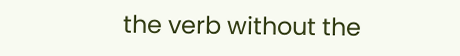the verb without the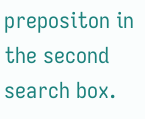prepositon in the second search box.